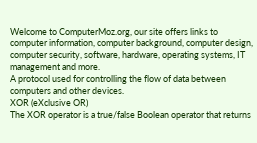Welcome to ComputerMoz.org, our site offers links to computer information, computer background, computer design, computer security, software, hardware, operating systems, IT management and more.
A protocol used for controlling the flow of data between computers and other devices.
XOR (eXclusive OR)
The XOR operator is a true/false Boolean operator that returns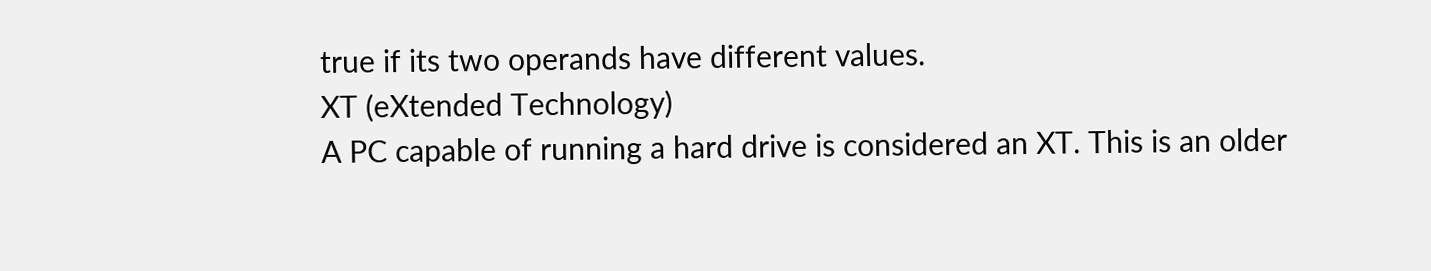true if its two operands have different values.
XT (eXtended Technology)
A PC capable of running a hard drive is considered an XT. This is an older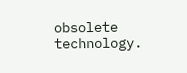obsolete technology.